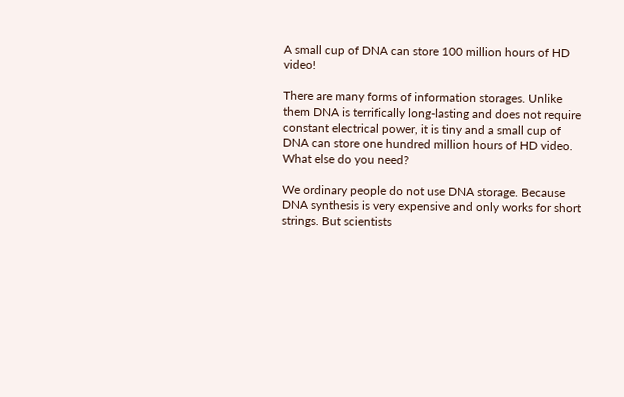A small cup of DNA can store 100 million hours of HD video!

There are many forms of information storages. Unlike them DNA is terrifically long-lasting and does not require constant electrical power, it is tiny and a small cup of DNA can store one hundred million hours of HD video. What else do you need?

We ordinary people do not use DNA storage. Because DNA synthesis is very expensive and only works for short strings. But scientists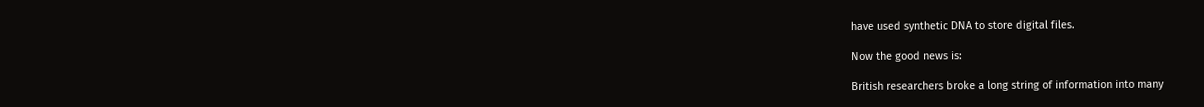have used synthetic DNA to store digital files.

Now the good news is:

British researchers broke a long string of information into many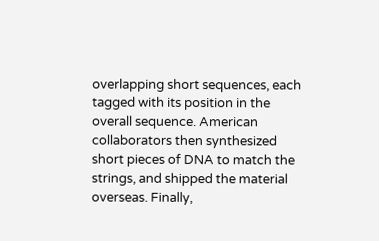overlapping short sequences, each tagged with its position in the overall sequence. American collaborators then synthesized short pieces of DNA to match the strings, and shipped the material overseas. Finally,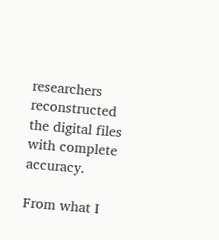researchers reconstructed the digital files with complete accuracy.

From what I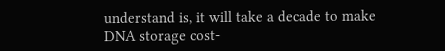understand is, it will take a decade to make DNA storage cost-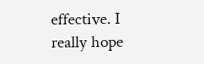effective. I really hope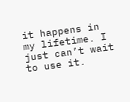it happens in my lifetime. I just can’t wait to use it.